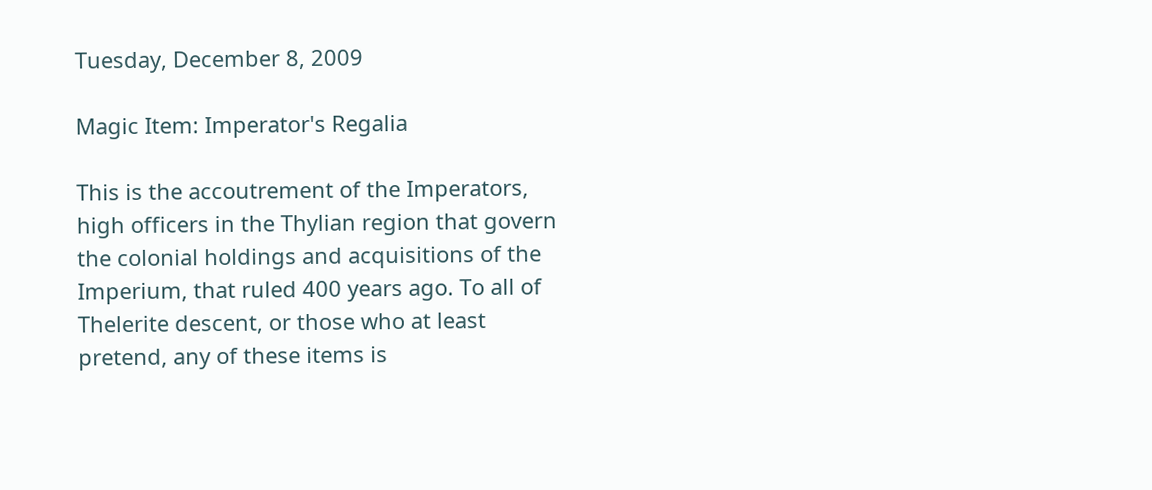Tuesday, December 8, 2009

Magic Item: Imperator's Regalia

This is the accoutrement of the Imperators, high officers in the Thylian region that govern the colonial holdings and acquisitions of the Imperium, that ruled 400 years ago. To all of Thelerite descent, or those who at least pretend, any of these items is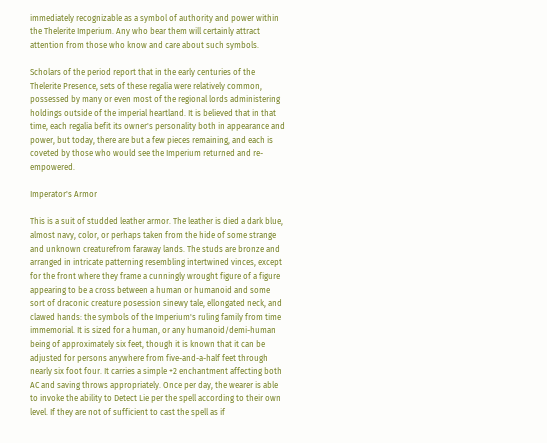immediately recognizable as a symbol of authority and power within the Thelerite Imperium. Any who bear them will certainly attract attention from those who know and care about such symbols.

Scholars of the period report that in the early centuries of the Thelerite Presence, sets of these regalia were relatively common, possessed by many or even most of the regional lords administering holdings outside of the imperial heartland. It is believed that in that time, each regalia befit its owner's personality both in appearance and power, but today, there are but a few pieces remaining, and each is coveted by those who would see the Imperium returned and re-empowered.

Imperator's Armor

This is a suit of studded leather armor. The leather is died a dark blue, almost navy, color, or perhaps taken from the hide of some strange and unknown creaturefrom faraway lands. The studs are bronze and arranged in intricate patterning resembling intertwined vinces, except for the front where they frame a cunningly wrought figure of a figure appearing to be a cross between a human or humanoid and some sort of draconic creature posession sinewy tale, ellongated neck, and clawed hands: the symbols of the Imperium's ruling family from time immemorial. It is sized for a human, or any humanoid/demi-human being of approximately six feet, though it is known that it can be adjusted for persons anywhere from five-and-a-half feet through nearly six foot four. It carries a simple +2 enchantment affecting both AC and saving throws appropriately. Once per day, the wearer is able to invoke the ability to Detect Lie per the spell according to their own level. If they are not of sufficient to cast the spell as if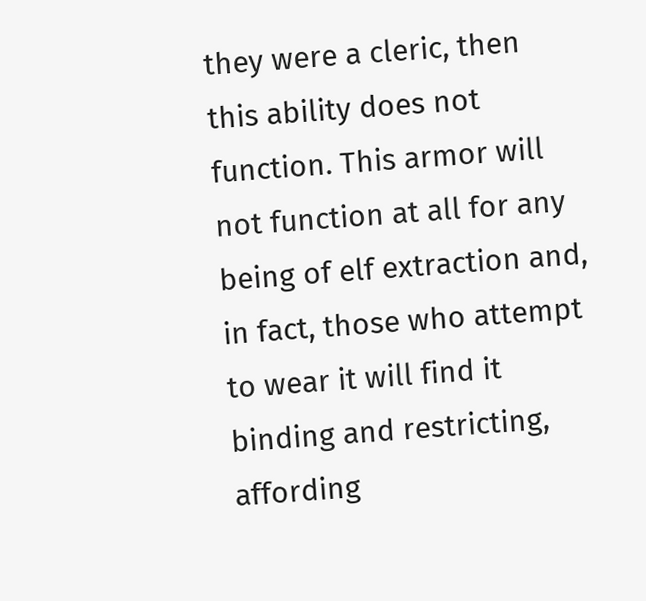they were a cleric, then this ability does not function. This armor will not function at all for any being of elf extraction and, in fact, those who attempt to wear it will find it binding and restricting, affording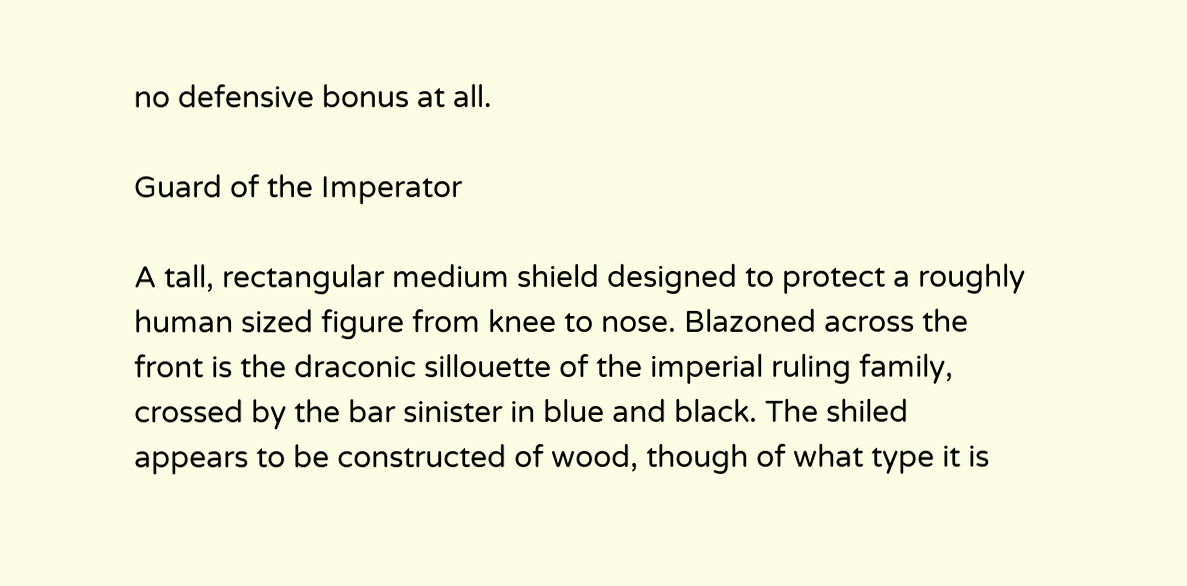no defensive bonus at all.

Guard of the Imperator

A tall, rectangular medium shield designed to protect a roughly human sized figure from knee to nose. Blazoned across the front is the draconic sillouette of the imperial ruling family, crossed by the bar sinister in blue and black. The shiled appears to be constructed of wood, though of what type it is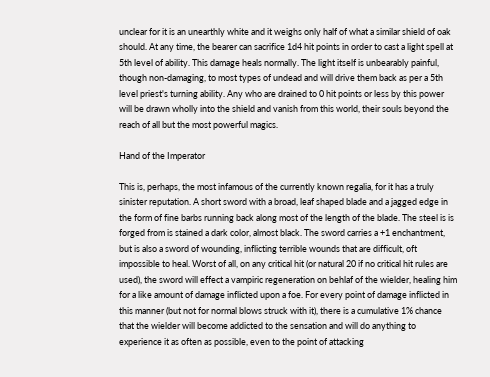unclear for it is an unearthly white and it weighs only half of what a similar shield of oak should. At any time, the bearer can sacrifice 1d4 hit points in order to cast a light spell at 5th level of ability. This damage heals normally. The light itself is unbearably painful, though non-damaging, to most types of undead and will drive them back as per a 5th level priest's turning ability. Any who are drained to 0 hit points or less by this power will be drawn wholly into the shield and vanish from this world, their souls beyond the reach of all but the most powerful magics.

Hand of the Imperator

This is, perhaps, the most infamous of the currently known regalia, for it has a truly sinister reputation. A short sword with a broad, leaf shaped blade and a jagged edge in the form of fine barbs running back along most of the length of the blade. The steel is is forged from is stained a dark color, almost black. The sword carries a +1 enchantment, but is also a sword of wounding, inflicting terrible wounds that are difficult, oft impossible to heal. Worst of all, on any critical hit (or natural 20 if no critical hit rules are used), the sword will effect a vampiric regeneration on behlaf of the wielder, healing him for a like amount of damage inflicted upon a foe. For every point of damage inflicted in this manner (but not for normal blows struck with it), there is a cumulative 1% chance that the wielder will become addicted to the sensation and will do anything to experience it as often as possible, even to the point of attacking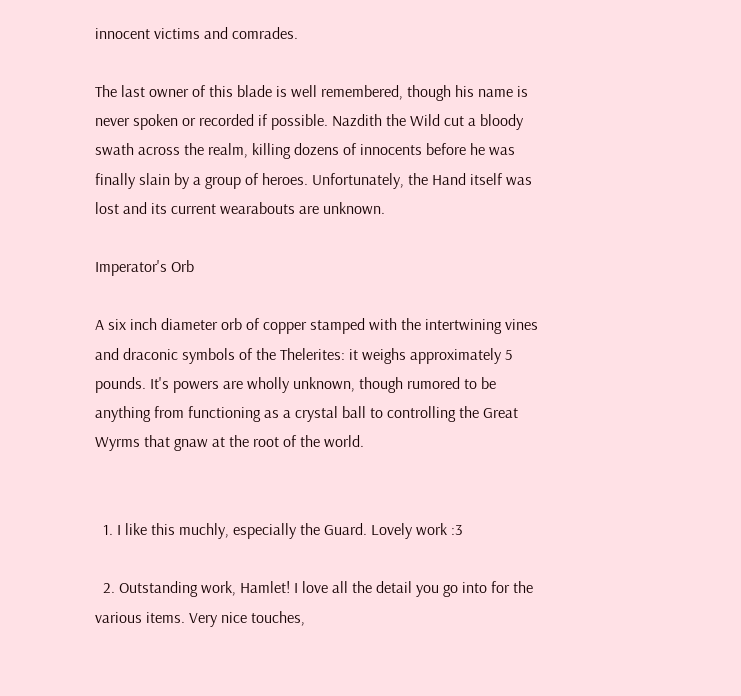innocent victims and comrades.

The last owner of this blade is well remembered, though his name is never spoken or recorded if possible. Nazdith the Wild cut a bloody swath across the realm, killing dozens of innocents before he was finally slain by a group of heroes. Unfortunately, the Hand itself was lost and its current wearabouts are unknown.

Imperator's Orb

A six inch diameter orb of copper stamped with the intertwining vines and draconic symbols of the Thelerites: it weighs approximately 5 pounds. It's powers are wholly unknown, though rumored to be anything from functioning as a crystal ball to controlling the Great Wyrms that gnaw at the root of the world.


  1. I like this muchly, especially the Guard. Lovely work :3

  2. Outstanding work, Hamlet! I love all the detail you go into for the various items. Very nice touches,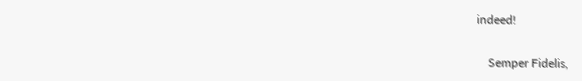indeed!

    Semper Fidelis,